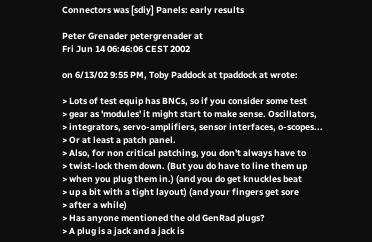Connectors was [sdiy] Panels: early results

Peter Grenader petergrenader at
Fri Jun 14 06:46:06 CEST 2002

on 6/13/02 9:55 PM, Toby Paddock at tpaddock at wrote:

> Lots of test equip has BNCs, so if you consider some test
> gear as 'modules' it might start to make sense. Oscillators,
> integrators, servo-amplifiers, sensor interfaces, o-scopes...
> Or at least a patch panel.
> Also, for non critical patching, you don't always have to
> twist-lock them down. (But you do have to line them up
> when you plug them in.) (and you do get knuckles beat
> up a bit with a tight layout) (and your fingers get sore
> after a while)
> Has anyone mentioned the old GenRad plugs?
> A plug is a jack and a jack is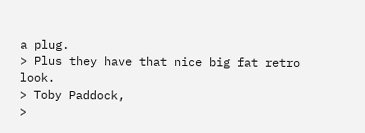a plug.
> Plus they have that nice big fat retro look.
> Toby Paddock,
>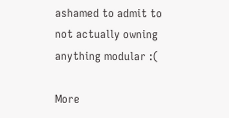ashamed to admit to not actually owning anything modular :(

More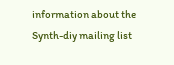information about the Synth-diy mailing list